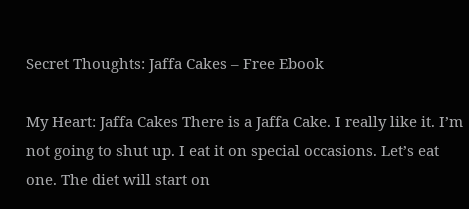Secret Thoughts: Jaffa Cakes – Free Ebook

My Heart: Jaffa Cakes There is a Jaffa Cake. I really like it. I’m not going to shut up. I eat it on special occasions. Let’s eat one. The diet will start on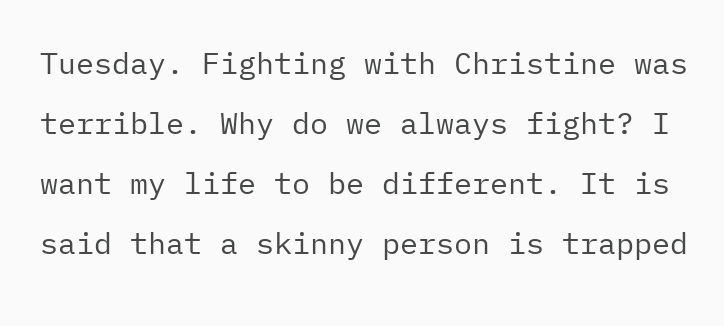Tuesday. Fighting with Christine was terrible. Why do we always fight? I want my life to be different. It is said that a skinny person is trapped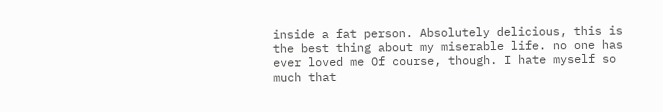inside a fat person. Absolutely delicious, this is the best thing about my miserable life. no one has ever loved me Of course, though. I hate myself so much that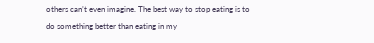others can’t even imagine. The best way to stop eating is to do something better than eating in my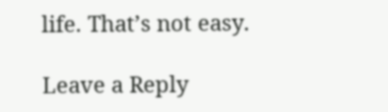life. That’s not easy.

Leave a Reply